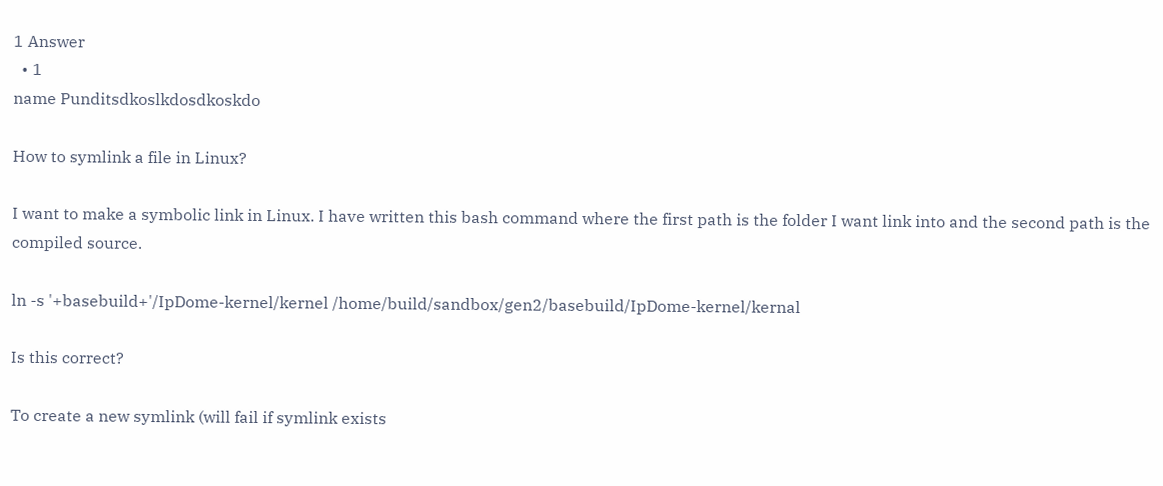1 Answer
  • 1
name Punditsdkoslkdosdkoskdo

How to symlink a file in Linux?

I want to make a symbolic link in Linux. I have written this bash command where the first path is the folder I want link into and the second path is the compiled source.

ln -s '+basebuild+'/IpDome-kernel/kernel /home/build/sandbox/gen2/basebuild/IpDome-kernel/kernal

Is this correct?

To create a new symlink (will fail if symlink exists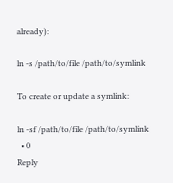already):

ln -s /path/to/file /path/to/symlink

To create or update a symlink:

ln -sf /path/to/file /path/to/symlink
  • 0
Reply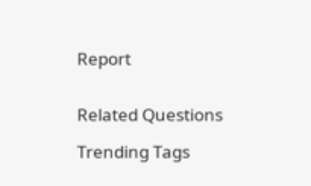Report


Related Questions

Trending Tags